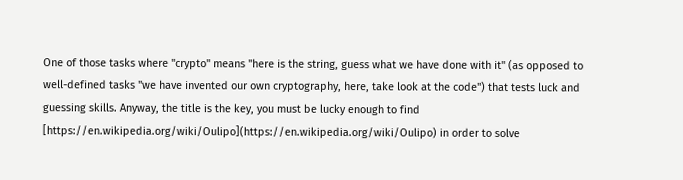One of those tasks where "crypto" means "here is the string, guess what we have done with it" (as opposed to well-defined tasks "we have invented our own cryptography, here, take look at the code") that tests luck and guessing skills. Anyway, the title is the key, you must be lucky enough to find [https://en.wikipedia.org/wiki/Oulipo](https://en.wikipedia.org/wiki/Oulipo) in order to solve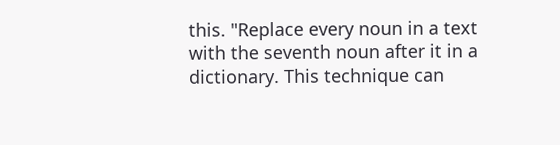this. "Replace every noun in a text with the seventh noun after it in a dictionary. This technique can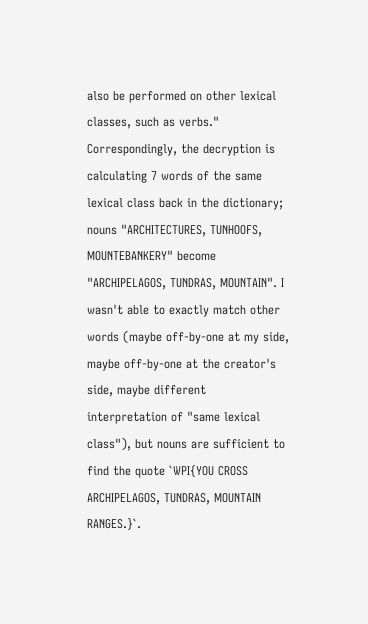also be performed on other lexical classes, such as verbs." Correspondingly, the decryption is calculating 7 words of the same lexical class back in the dictionary; nouns "ARCHITECTURES, TUNHOOFS, MOUNTEBANKERY" become "ARCHIPELAGOS, TUNDRAS, MOUNTAIN". I wasn't able to exactly match other words (maybe off-by-one at my side, maybe off-by-one at the creator's side, maybe different interpretation of "same lexical class"), but nouns are sufficient to find the quote `WPI{YOU CROSS ARCHIPELAGOS, TUNDRAS, MOUNTAIN RANGES.}`.